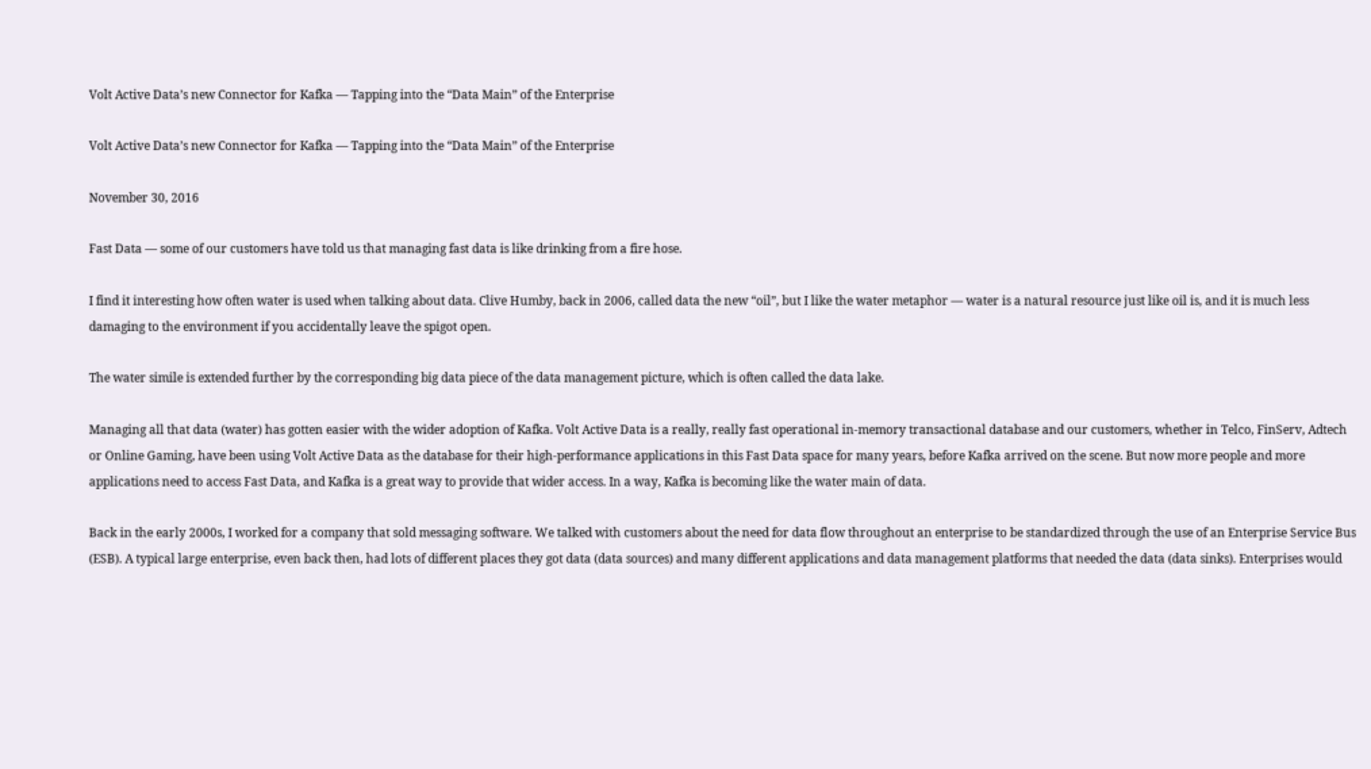Volt Active Data’s new Connector for Kafka — Tapping into the “Data Main” of the Enterprise

Volt Active Data’s new Connector for Kafka — Tapping into the “Data Main” of the Enterprise

November 30, 2016

Fast Data — some of our customers have told us that managing fast data is like drinking from a fire hose.

I find it interesting how often water is used when talking about data. Clive Humby, back in 2006, called data the new “oil”, but I like the water metaphor — water is a natural resource just like oil is, and it is much less damaging to the environment if you accidentally leave the spigot open.

The water simile is extended further by the corresponding big data piece of the data management picture, which is often called the data lake.

Managing all that data (water) has gotten easier with the wider adoption of Kafka. Volt Active Data is a really, really fast operational in-memory transactional database and our customers, whether in Telco, FinServ, Adtech or Online Gaming, have been using Volt Active Data as the database for their high-performance applications in this Fast Data space for many years, before Kafka arrived on the scene. But now more people and more applications need to access Fast Data, and Kafka is a great way to provide that wider access. In a way, Kafka is becoming like the water main of data.

Back in the early 2000s, I worked for a company that sold messaging software. We talked with customers about the need for data flow throughout an enterprise to be standardized through the use of an Enterprise Service Bus (ESB). A typical large enterprise, even back then, had lots of different places they got data (data sources) and many different applications and data management platforms that needed the data (data sinks). Enterprises would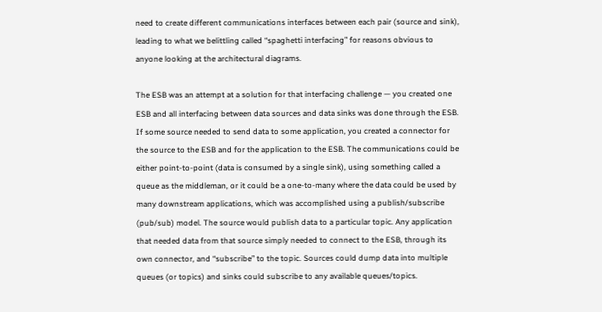need to create different communications interfaces between each pair (source and sink), leading to what we belittling called “spaghetti interfacing” for reasons obvious to anyone looking at the architectural diagrams.

The ESB was an attempt at a solution for that interfacing challenge — you created one ESB and all interfacing between data sources and data sinks was done through the ESB. If some source needed to send data to some application, you created a connector for the source to the ESB and for the application to the ESB. The communications could be either point-to-point (data is consumed by a single sink), using something called a queue as the middleman, or it could be a one-to-many where the data could be used by many downstream applications, which was accomplished using a publish/subscribe (pub/sub) model. The source would publish data to a particular topic. Any application that needed data from that source simply needed to connect to the ESB, through its own connector, and “subscribe” to the topic. Sources could dump data into multiple queues (or topics) and sinks could subscribe to any available queues/topics.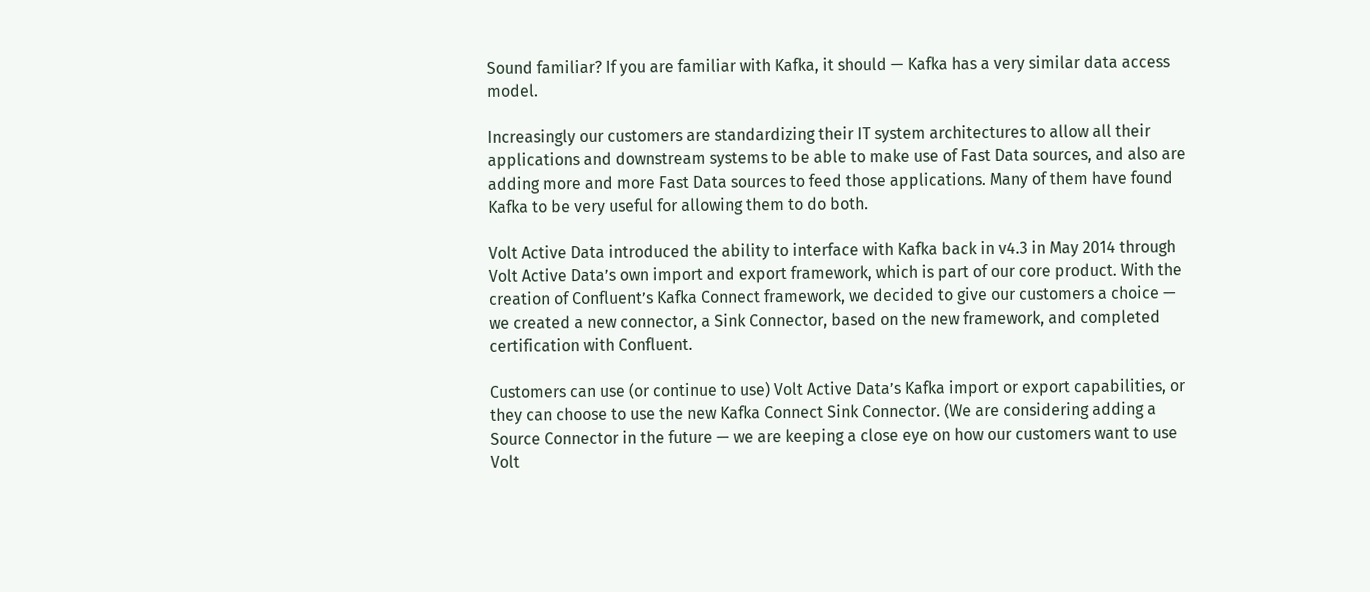Sound familiar? If you are familiar with Kafka, it should — Kafka has a very similar data access model.

Increasingly our customers are standardizing their IT system architectures to allow all their applications and downstream systems to be able to make use of Fast Data sources, and also are adding more and more Fast Data sources to feed those applications. Many of them have found Kafka to be very useful for allowing them to do both.

Volt Active Data introduced the ability to interface with Kafka back in v4.3 in May 2014 through Volt Active Data’s own import and export framework, which is part of our core product. With the creation of Confluent’s Kafka Connect framework, we decided to give our customers a choice — we created a new connector, a Sink Connector, based on the new framework, and completed certification with Confluent.

Customers can use (or continue to use) Volt Active Data’s Kafka import or export capabilities, or they can choose to use the new Kafka Connect Sink Connector. (We are considering adding a Source Connector in the future — we are keeping a close eye on how our customers want to use Volt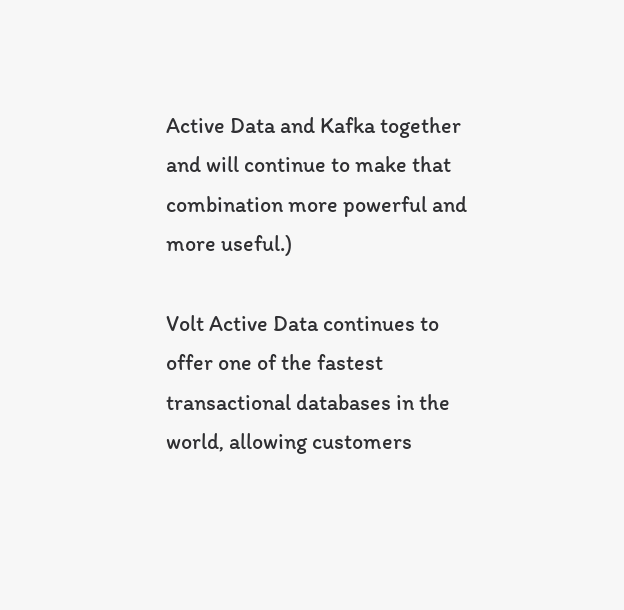Active Data and Kafka together and will continue to make that combination more powerful and more useful.)

Volt Active Data continues to offer one of the fastest transactional databases in the world, allowing customers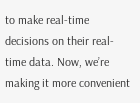to make real-time decisions on their real-time data. Now, we’re making it more convenient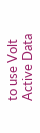to use Volt Active Data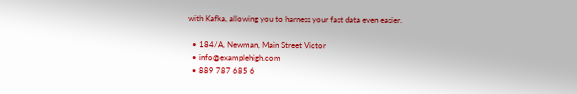with Kafka, allowing you to harness your fast data even easier.

  • 184/A, Newman, Main Street Victor
  • info@examplehigh.com
  • 889 787 685 6